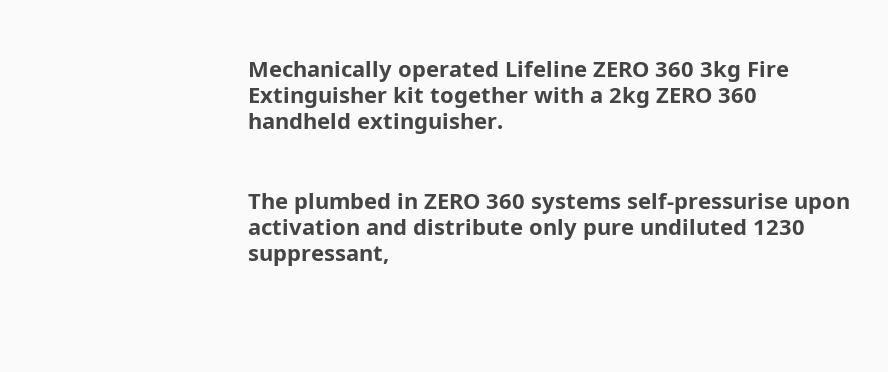Mechanically operated Lifeline ZERO 360 3kg Fire Extinguisher kit together with a 2kg ZERO 360 handheld extinguisher.


The plumbed in ZERO 360 systems self-pressurise upon activation and distribute only pure undiluted 1230 suppressant,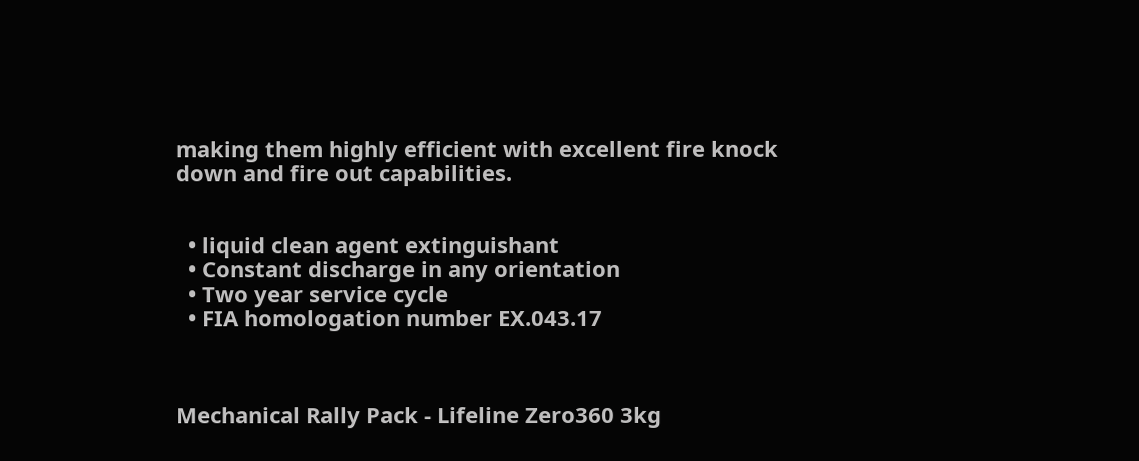making them highly efficient with excellent fire knock down and fire out capabilities.


  • liquid clean agent extinguishant
  • Constant discharge in any orientation
  • Two year service cycle
  • FIA homologation number EX.043.17



Mechanical Rally Pack - Lifeline Zero360 3kg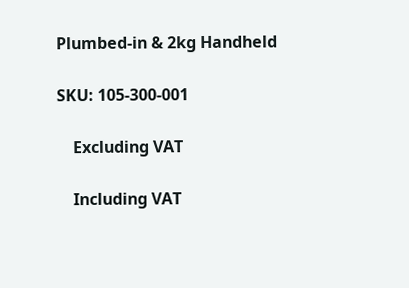Plumbed-in & 2kg Handheld

SKU: 105-300-001

    Excluding VAT

    Including VAT